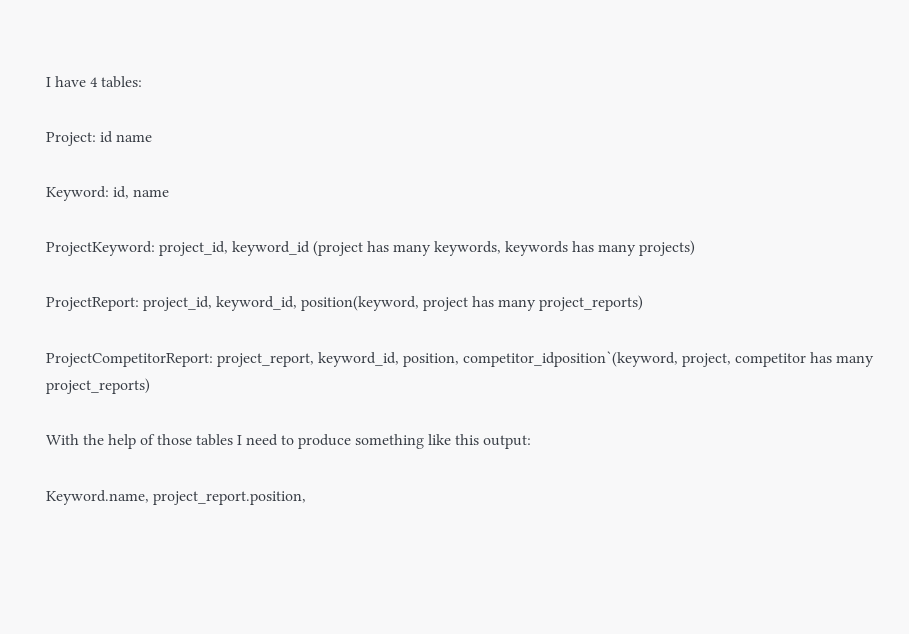I have 4 tables:

Project: id name

Keyword: id, name

ProjectKeyword: project_id, keyword_id (project has many keywords, keywords has many projects)

ProjectReport: project_id, keyword_id, position(keyword, project has many project_reports)

ProjectCompetitorReport: project_report, keyword_id, position, competitor_idposition`(keyword, project, competitor has many project_reports)

With the help of those tables I need to produce something like this output:

Keyword.name, project_report.position,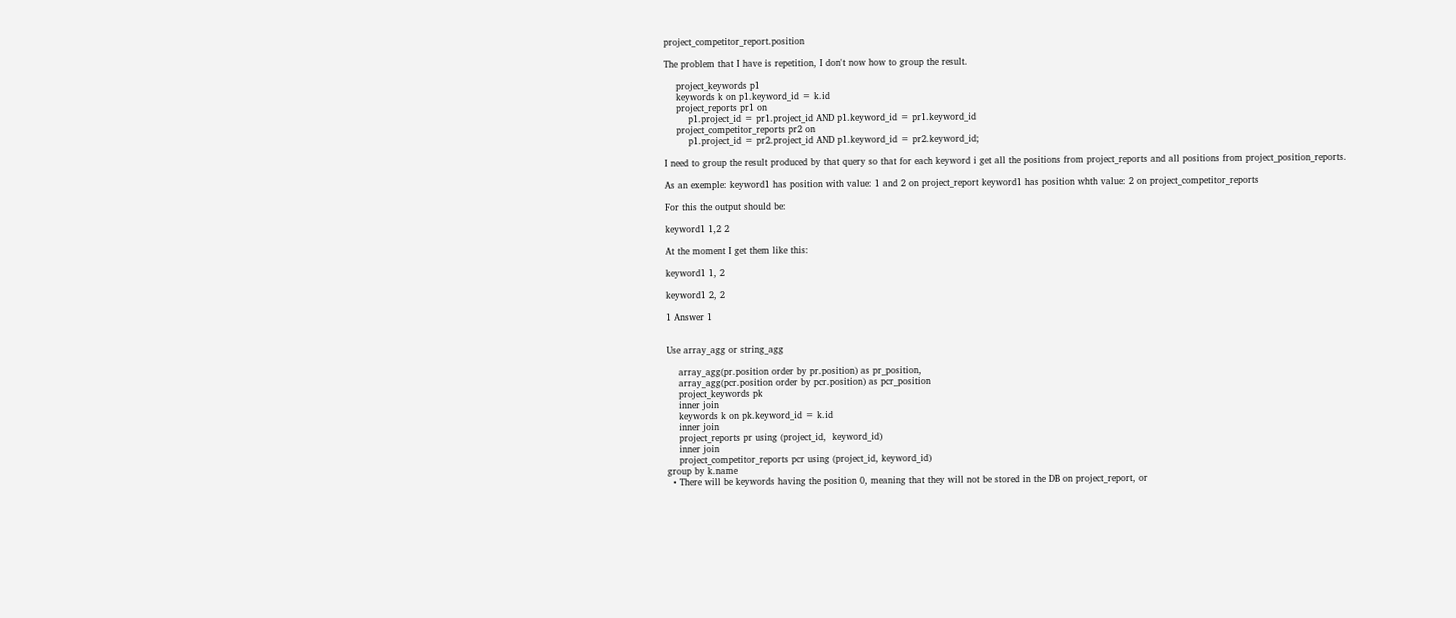project_competitor_report.position

The problem that I have is repetition, I don't now how to group the result.

    project_keywords p1
    keywords k on p1.keyword_id = k.id
    project_reports pr1 on
        p1.project_id = pr1.project_id AND p1.keyword_id = pr1.keyword_id
    project_competitor_reports pr2 on
        p1.project_id = pr2.project_id AND p1.keyword_id = pr2.keyword_id;

I need to group the result produced by that query so that for each keyword i get all the positions from project_reports and all positions from project_position_reports.

As an exemple: keyword1 has position with value: 1 and 2 on project_report keyword1 has position whth value: 2 on project_competitor_reports

For this the output should be:

keyword1 1,2 2

At the moment I get them like this:

keyword1 1, 2

keyword1 2, 2

1 Answer 1


Use array_agg or string_agg

    array_agg(pr.position order by pr.position) as pr_position,
    array_agg(pcr.position order by pcr.position) as pcr_position
    project_keywords pk
    inner join
    keywords k on pk.keyword_id = k.id
    inner join
    project_reports pr using (project_id,  keyword_id)
    inner join
    project_competitor_reports pcr using (project_id, keyword_id)
group by k.name
  • There will be keywords having the position 0, meaning that they will not be stored in the DB on project_report, or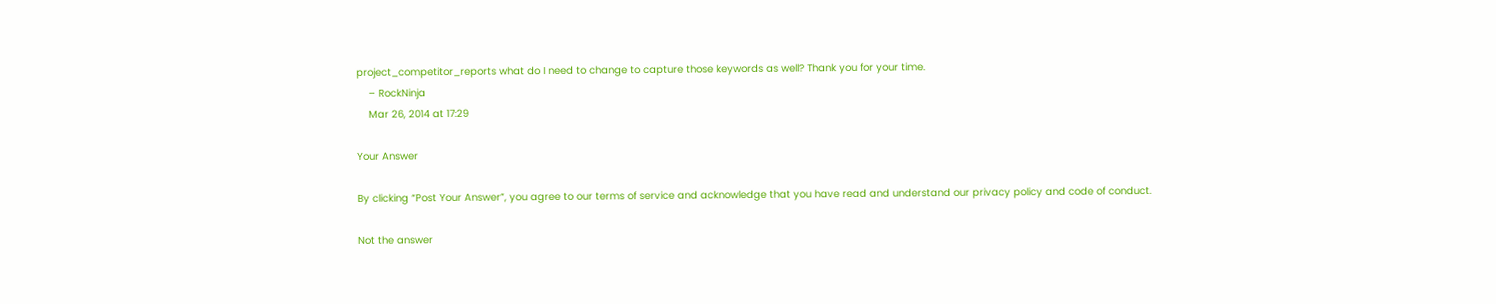project_competitor_reports what do I need to change to capture those keywords as well? Thank you for your time.
    – RockNinja
    Mar 26, 2014 at 17:29

Your Answer

By clicking “Post Your Answer”, you agree to our terms of service and acknowledge that you have read and understand our privacy policy and code of conduct.

Not the answer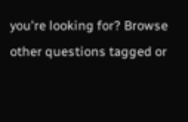you're looking for? Browse other questions tagged or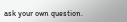ask your own question.